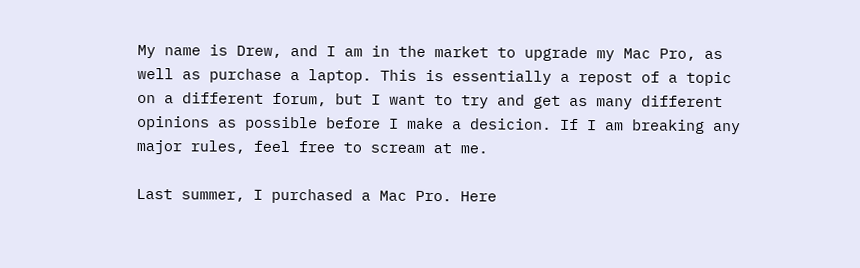My name is Drew, and I am in the market to upgrade my Mac Pro, as well as purchase a laptop. This is essentially a repost of a topic on a different forum, but I want to try and get as many different opinions as possible before I make a desicion. If I am breaking any major rules, feel free to scream at me.

Last summer, I purchased a Mac Pro. Here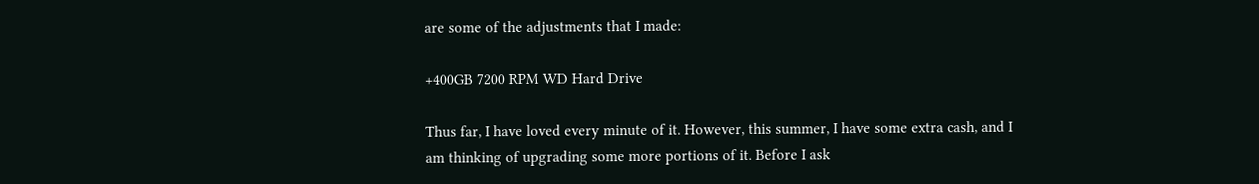are some of the adjustments that I made:

+400GB 7200 RPM WD Hard Drive

Thus far, I have loved every minute of it. However, this summer, I have some extra cash, and I am thinking of upgrading some more portions of it. Before I ask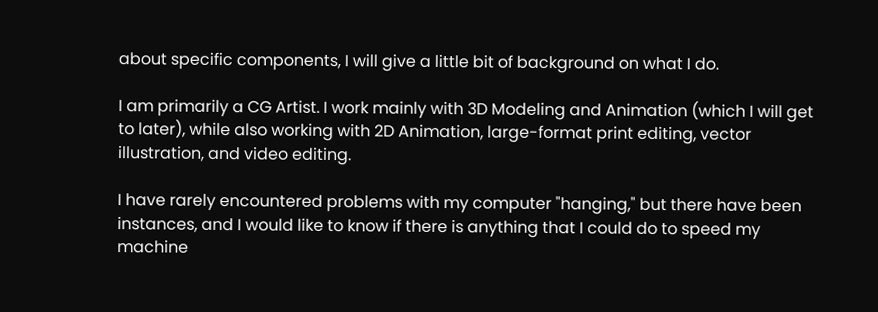about specific components, I will give a little bit of background on what I do.

I am primarily a CG Artist. I work mainly with 3D Modeling and Animation (which I will get to later), while also working with 2D Animation, large-format print editing, vector illustration, and video editing.

I have rarely encountered problems with my computer "hanging," but there have been instances, and I would like to know if there is anything that I could do to speed my machine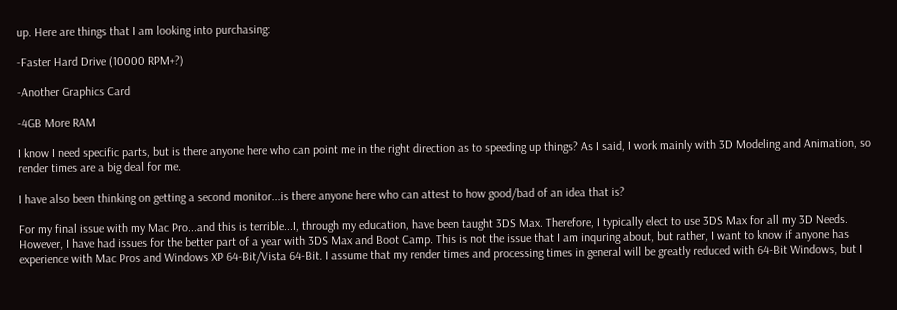up. Here are things that I am looking into purchasing:

-Faster Hard Drive (10000 RPM+?)

-Another Graphics Card

-4GB More RAM

I know I need specific parts, but is there anyone here who can point me in the right direction as to speeding up things? As I said, I work mainly with 3D Modeling and Animation, so render times are a big deal for me.

I have also been thinking on getting a second monitor...is there anyone here who can attest to how good/bad of an idea that is?

For my final issue with my Mac Pro...and this is terrible...I, through my education, have been taught 3DS Max. Therefore, I typically elect to use 3DS Max for all my 3D Needs. However, I have had issues for the better part of a year with 3DS Max and Boot Camp. This is not the issue that I am inquring about, but rather, I want to know if anyone has experience with Mac Pros and Windows XP 64-Bit/Vista 64-Bit. I assume that my render times and processing times in general will be greatly reduced with 64-Bit Windows, but I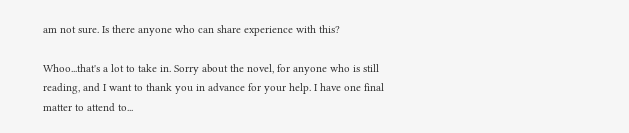am not sure. Is there anyone who can share experience with this?

Whoo...that's a lot to take in. Sorry about the novel, for anyone who is still reading, and I want to thank you in advance for your help. I have one final matter to attend to...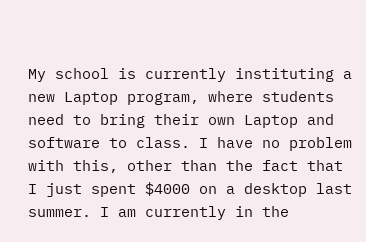My school is currently instituting a new Laptop program, where students need to bring their own Laptop and software to class. I have no problem with this, other than the fact that I just spent $4000 on a desktop last summer. I am currently in the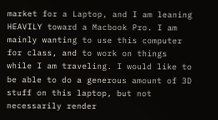market for a Laptop, and I am leaning HEAVILY toward a Macbook Pro. I am mainly wanting to use this computer for class, and to work on things while I am traveling. I would like to be able to do a generous amount of 3D stuff on this laptop, but not necessarily render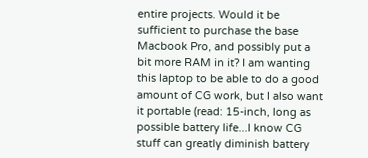entire projects. Would it be sufficient to purchase the base Macbook Pro, and possibly put a bit more RAM in it? I am wanting this laptop to be able to do a good amount of CG work, but I also want it portable (read: 15-inch, long as possible battery life...I know CG stuff can greatly diminish battery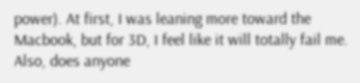power). At first, I was leaning more toward the Macbook, but for 3D, I feel like it will totally fail me. Also, does anyone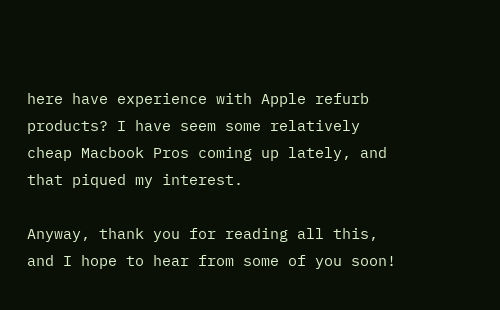here have experience with Apple refurb products? I have seem some relatively cheap Macbook Pros coming up lately, and that piqued my interest.

Anyway, thank you for reading all this, and I hope to hear from some of you soon!